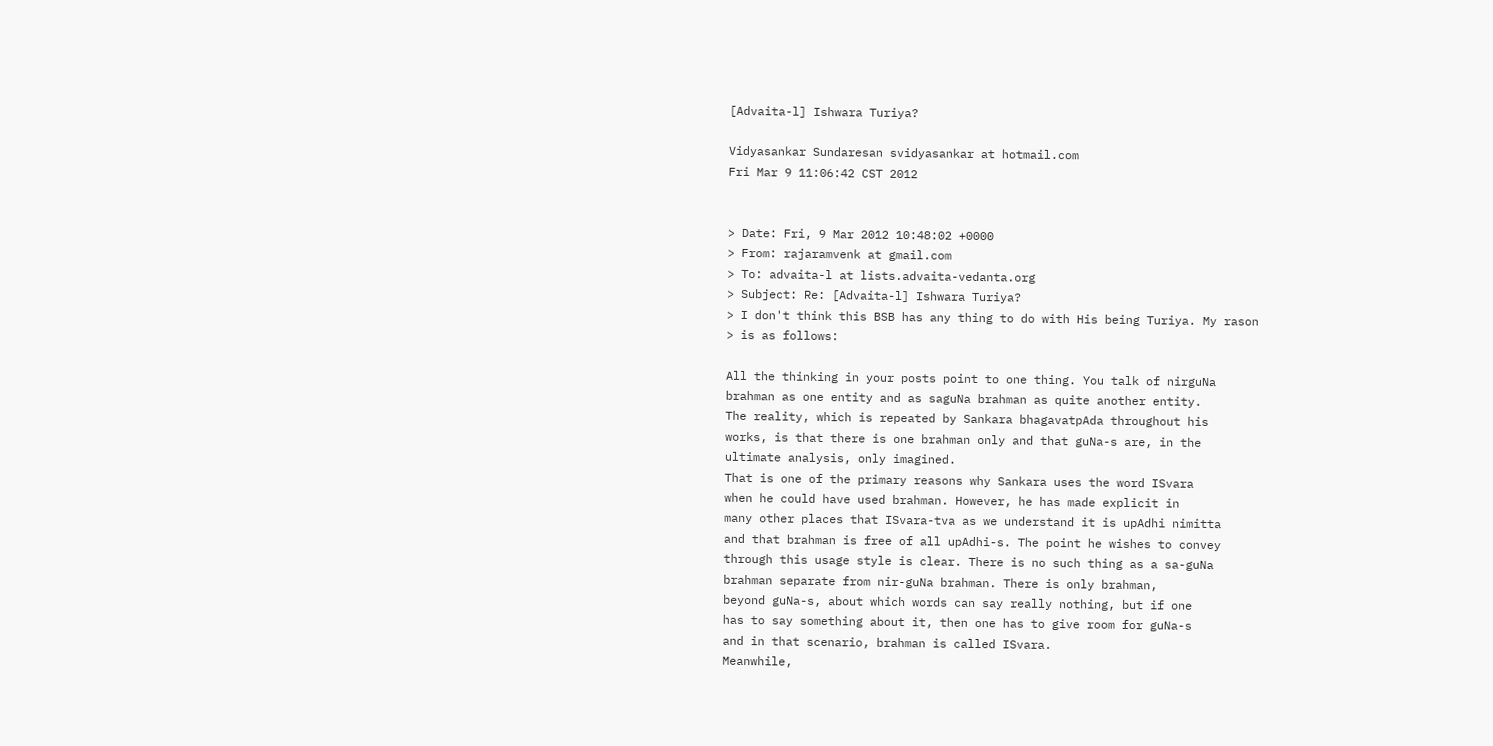[Advaita-l] Ishwara Turiya?

Vidyasankar Sundaresan svidyasankar at hotmail.com
Fri Mar 9 11:06:42 CST 2012


> Date: Fri, 9 Mar 2012 10:48:02 +0000
> From: rajaramvenk at gmail.com
> To: advaita-l at lists.advaita-vedanta.org
> Subject: Re: [Advaita-l] Ishwara Turiya?
> I don't think this BSB has any thing to do with His being Turiya. My rason
> is as follows:

All the thinking in your posts point to one thing. You talk of nirguNa
brahman as one entity and as saguNa brahman as quite another entity.
The reality, which is repeated by Sankara bhagavatpAda throughout his
works, is that there is one brahman only and that guNa-s are, in the
ultimate analysis, only imagined.
That is one of the primary reasons why Sankara uses the word ISvara
when he could have used brahman. However, he has made explicit in
many other places that ISvara-tva as we understand it is upAdhi nimitta
and that brahman is free of all upAdhi-s. The point he wishes to convey
through this usage style is clear. There is no such thing as a sa-guNa
brahman separate from nir-guNa brahman. There is only brahman,
beyond guNa-s, about which words can say really nothing, but if one
has to say something about it, then one has to give room for guNa-s
and in that scenario, brahman is called ISvara.
Meanwhile,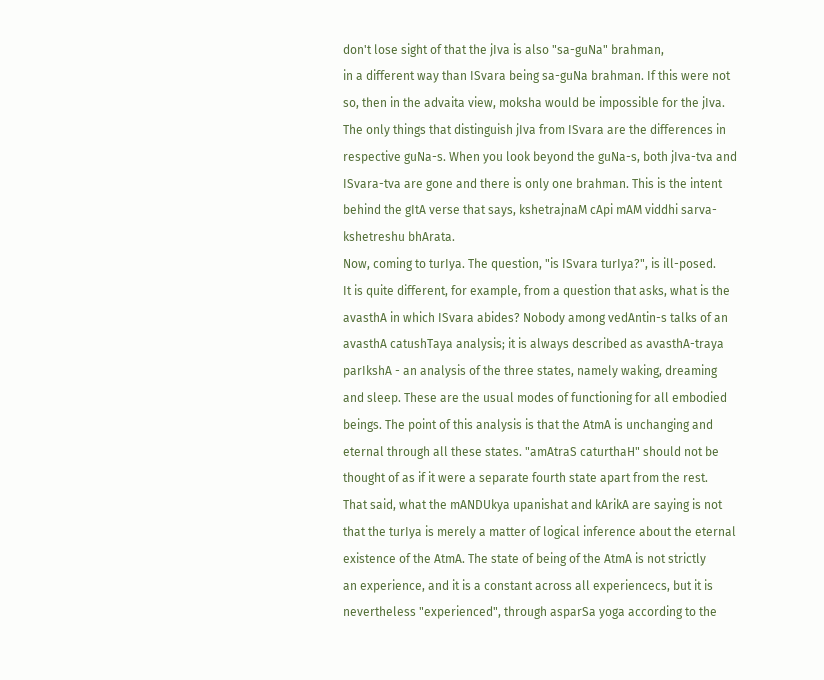don't lose sight of that the jIva is also "sa-guNa" brahman,
in a different way than ISvara being sa-guNa brahman. If this were not
so, then in the advaita view, moksha would be impossible for the jIva.
The only things that distinguish jIva from ISvara are the differences in
respective guNa-s. When you look beyond the guNa-s, both jIva-tva and
ISvara-tva are gone and there is only one brahman. This is the intent
behind the gItA verse that says, kshetrajnaM cApi mAM viddhi sarva-
kshetreshu bhArata.
Now, coming to turIya. The question, "is ISvara turIya?", is ill-posed.
It is quite different, for example, from a question that asks, what is the
avasthA in which ISvara abides? Nobody among vedAntin-s talks of an
avasthA catushTaya analysis; it is always described as avasthA-traya
parIkshA - an analysis of the three states, namely waking, dreaming
and sleep. These are the usual modes of functioning for all embodied
beings. The point of this analysis is that the AtmA is unchanging and
eternal through all these states. "amAtraS caturthaH" should not be
thought of as if it were a separate fourth state apart from the rest.
That said, what the mANDUkya upanishat and kArikA are saying is not
that the turIya is merely a matter of logical inference about the eternal
existence of the AtmA. The state of being of the AtmA is not strictly
an experience, and it is a constant across all experiencecs, but it is
nevertheless "experienced", through asparSa yoga according to the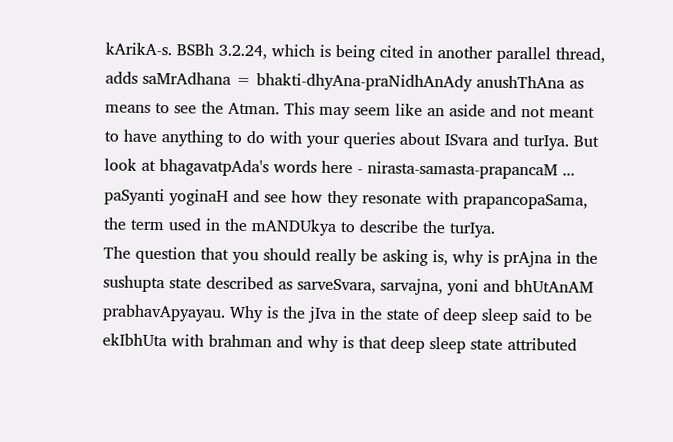kArikA-s. BSBh 3.2.24, which is being cited in another parallel thread,
adds saMrAdhana = bhakti-dhyAna-praNidhAnAdy anushThAna as
means to see the Atman. This may seem like an aside and not meant
to have anything to do with your queries about ISvara and turIya. But
look at bhagavatpAda's words here - nirasta-samasta-prapancaM ...
paSyanti yoginaH and see how they resonate with prapancopaSama,
the term used in the mANDUkya to describe the turIya.
The question that you should really be asking is, why is prAjna in the
sushupta state described as sarveSvara, sarvajna, yoni and bhUtAnAM
prabhavApyayau. Why is the jIva in the state of deep sleep said to be
ekIbhUta with brahman and why is that deep sleep state attributed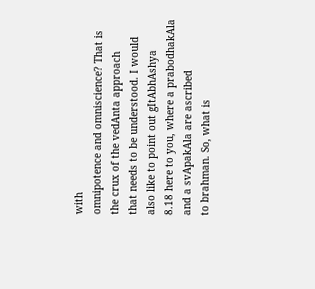with
omnipotence and omniscience? That is the crux of the vedAnta approach
that needs to be understood. I would also like to point out gItAbhAshya
8.18 here to you, where a prabodhakAla and a svApakAla are ascribed
to brahman. So, what is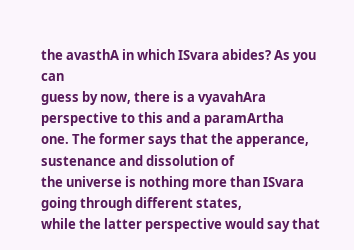the avasthA in which ISvara abides? As you can
guess by now, there is a vyavahAra perspective to this and a paramArtha
one. The former says that the apperance, sustenance and dissolution of
the universe is nothing more than ISvara going through different states,
while the latter perspective would say that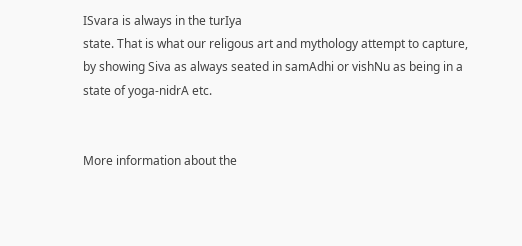ISvara is always in the turIya
state. That is what our religous art and mythology attempt to capture,
by showing Siva as always seated in samAdhi or vishNu as being in a
state of yoga-nidrA etc.


More information about the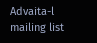Advaita-l mailing list